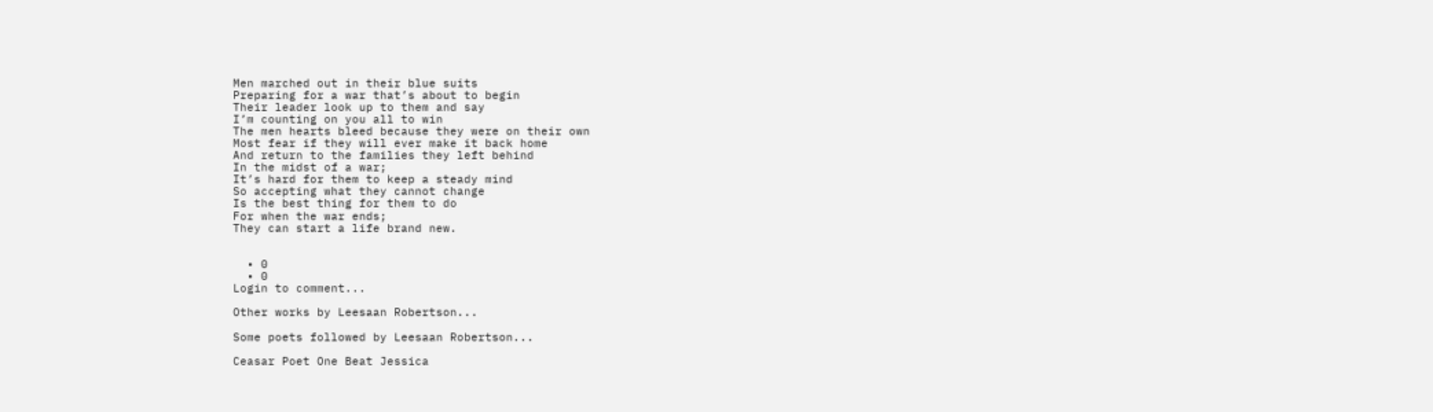Men marched out in their blue suits
Preparing for a war that’s about to begin
Their leader look up to them and say
I’m counting on you all to win
The men hearts bleed because they were on their own
Most fear if they will ever make it back home
And return to the families they left behind
In the midst of a war;
It’s hard for them to keep a steady mind
So accepting what they cannot change
Is the best thing for them to do
For when the war ends;
They can start a life brand new.


  • 0
  • 0
Login to comment...

Other works by Leesaan Robertson...

Some poets followed by Leesaan Robertson...

Ceasar Poet One Beat Jessica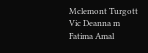Mclemont Turgott Vic Deanna m Fatima Amal